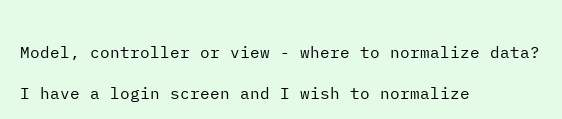Model, controller or view - where to normalize data?

I have a login screen and I wish to normalize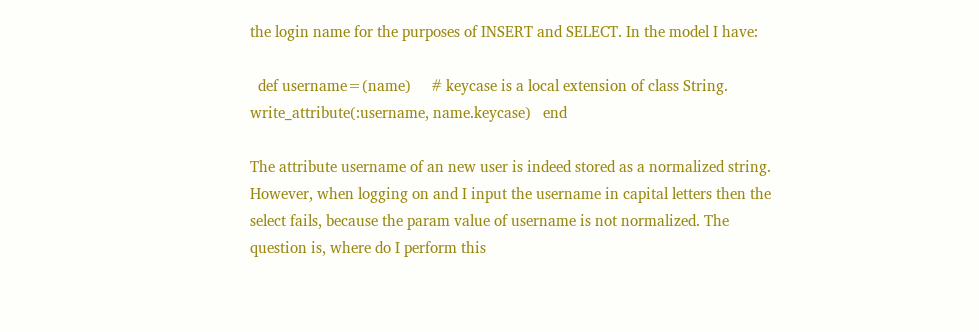the login name for the purposes of INSERT and SELECT. In the model I have:

  def username=(name)     # keycase is a local extension of class String.     write_attribute(:username, name.keycase)   end

The attribute username of an new user is indeed stored as a normalized string. However, when logging on and I input the username in capital letters then the select fails, because the param value of username is not normalized. The question is, where do I perform this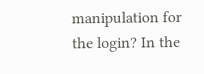manipulation for the login? In the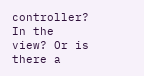controller? In the view? Or is there a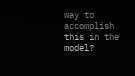way to accomplish this in the model?